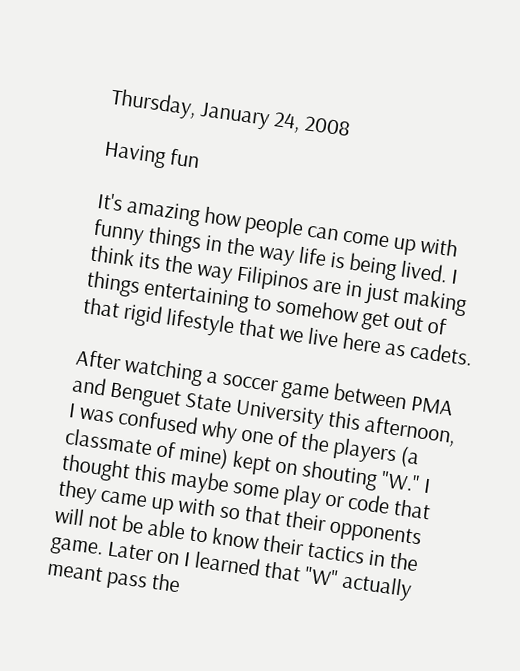Thursday, January 24, 2008

Having fun

It's amazing how people can come up with funny things in the way life is being lived. I think its the way Filipinos are in just making things entertaining to somehow get out of that rigid lifestyle that we live here as cadets.

After watching a soccer game between PMA and Benguet State University this afternoon, I was confused why one of the players (a classmate of mine) kept on shouting "W." I thought this maybe some play or code that they came up with so that their opponents will not be able to know their tactics in the game. Later on I learned that "W" actually meant pass the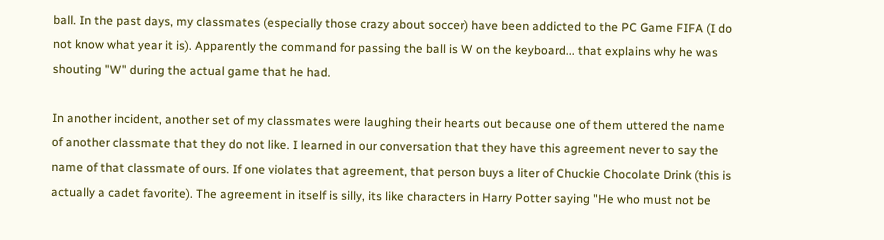ball. In the past days, my classmates (especially those crazy about soccer) have been addicted to the PC Game FIFA (I do not know what year it is). Apparently the command for passing the ball is W on the keyboard... that explains why he was shouting "W" during the actual game that he had.

In another incident, another set of my classmates were laughing their hearts out because one of them uttered the name of another classmate that they do not like. I learned in our conversation that they have this agreement never to say the name of that classmate of ours. If one violates that agreement, that person buys a liter of Chuckie Chocolate Drink (this is actually a cadet favorite). The agreement in itself is silly, its like characters in Harry Potter saying "He who must not be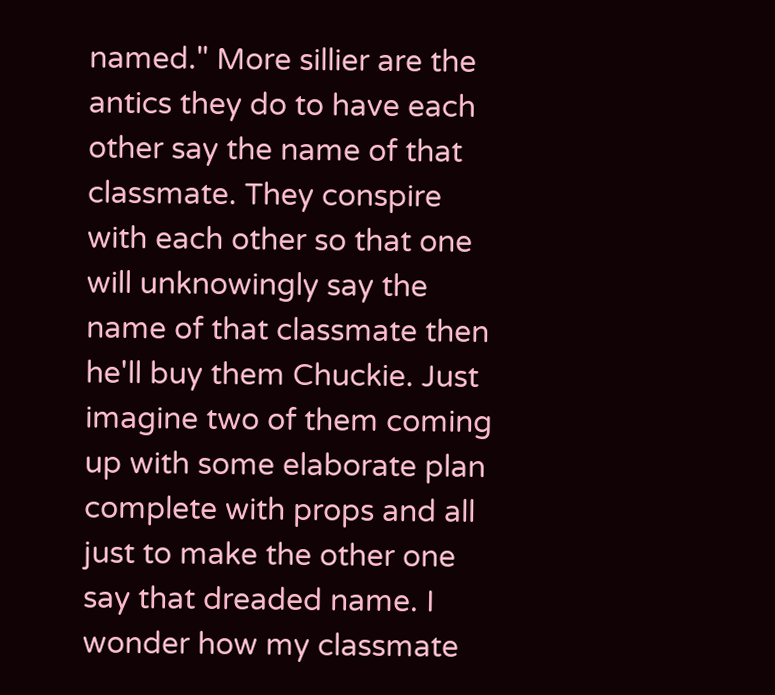named." More sillier are the antics they do to have each other say the name of that classmate. They conspire with each other so that one will unknowingly say the name of that classmate then he'll buy them Chuckie. Just imagine two of them coming up with some elaborate plan complete with props and all just to make the other one say that dreaded name. I wonder how my classmate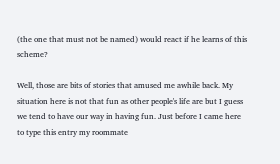(the one that must not be named) would react if he learns of this scheme?

Well, those are bits of stories that amused me awhile back. My situation here is not that fun as other people's life are but I guess we tend to have our way in having fun. Just before I came here to type this entry my roommate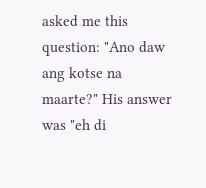asked me this question: "Ano daw ang kotse na maarte?" His answer was "eh di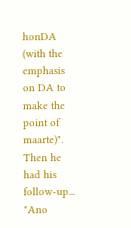honDA (with the emphasis on DA to make the point of maarte)". Then he had his follow-up... "Ano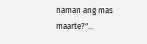naman ang mas maarte?"...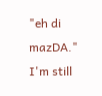"eh di mazDA." I'm still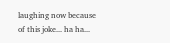laughing now because of this joke... ha ha...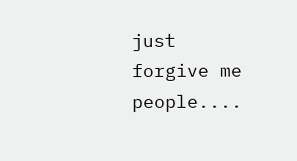just forgive me people....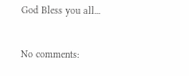God Bless you all...

No comments: